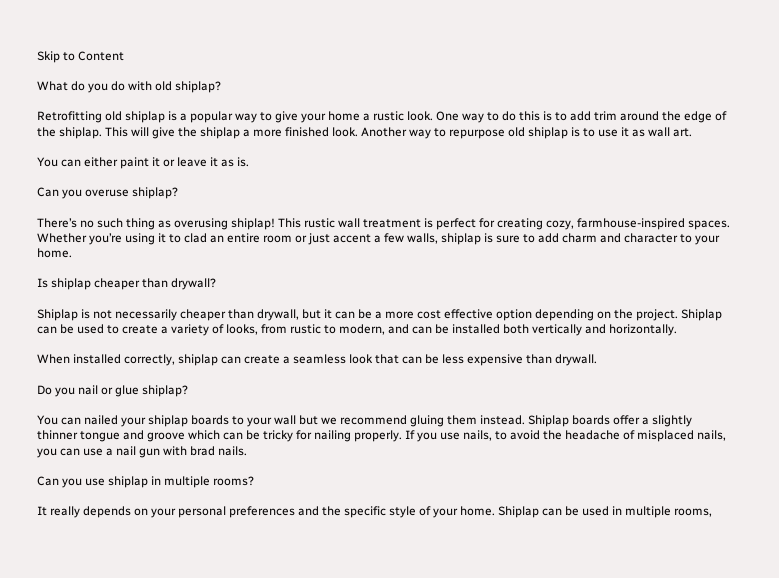Skip to Content

What do you do with old shiplap?

Retrofitting old shiplap is a popular way to give your home a rustic look. One way to do this is to add trim around the edge of the shiplap. This will give the shiplap a more finished look. Another way to repurpose old shiplap is to use it as wall art.

You can either paint it or leave it as is.

Can you overuse shiplap?

There’s no such thing as overusing shiplap! This rustic wall treatment is perfect for creating cozy, farmhouse-inspired spaces. Whether you’re using it to clad an entire room or just accent a few walls, shiplap is sure to add charm and character to your home.

Is shiplap cheaper than drywall?

Shiplap is not necessarily cheaper than drywall, but it can be a more cost effective option depending on the project. Shiplap can be used to create a variety of looks, from rustic to modern, and can be installed both vertically and horizontally.

When installed correctly, shiplap can create a seamless look that can be less expensive than drywall.

Do you nail or glue shiplap?

You can nailed your shiplap boards to your wall but we recommend gluing them instead. Shiplap boards offer a slightly thinner tongue and groove which can be tricky for nailing properly. If you use nails, to avoid the headache of misplaced nails, you can use a nail gun with brad nails.

Can you use shiplap in multiple rooms?

It really depends on your personal preferences and the specific style of your home. Shiplap can be used in multiple rooms,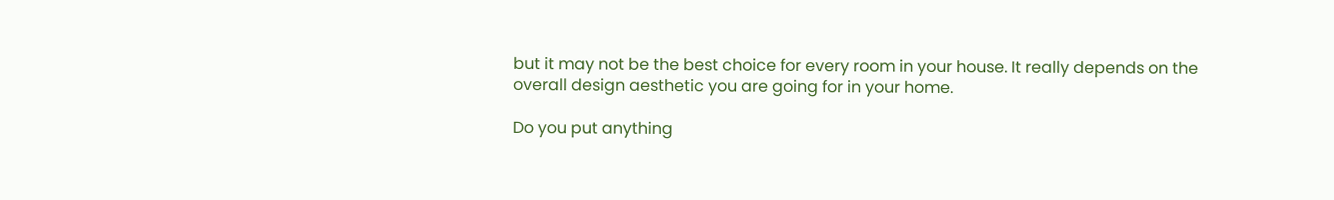but it may not be the best choice for every room in your house. It really depends on the overall design aesthetic you are going for in your home.

Do you put anything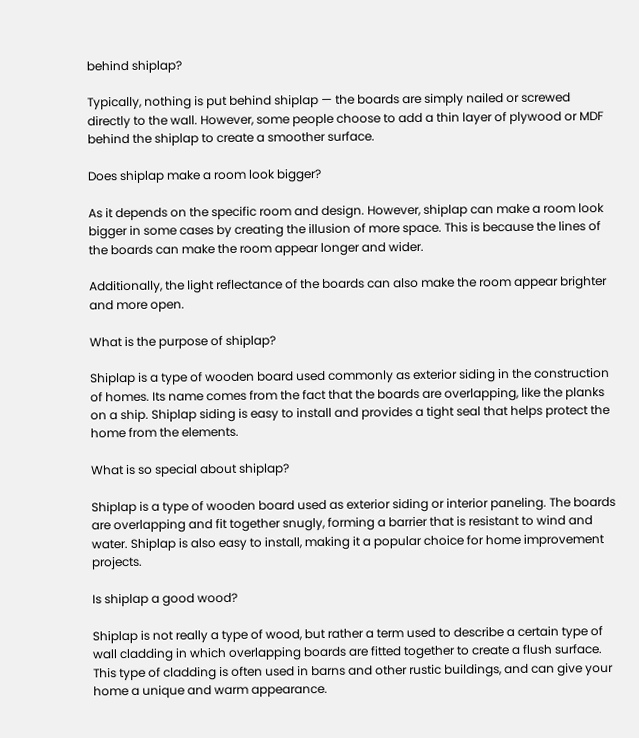behind shiplap?

Typically, nothing is put behind shiplap — the boards are simply nailed or screwed directly to the wall. However, some people choose to add a thin layer of plywood or MDF behind the shiplap to create a smoother surface.

Does shiplap make a room look bigger?

As it depends on the specific room and design. However, shiplap can make a room look bigger in some cases by creating the illusion of more space. This is because the lines of the boards can make the room appear longer and wider.

Additionally, the light reflectance of the boards can also make the room appear brighter and more open.

What is the purpose of shiplap?

Shiplap is a type of wooden board used commonly as exterior siding in the construction of homes. Its name comes from the fact that the boards are overlapping, like the planks on a ship. Shiplap siding is easy to install and provides a tight seal that helps protect the home from the elements.

What is so special about shiplap?

Shiplap is a type of wooden board used as exterior siding or interior paneling. The boards are overlapping and fit together snugly, forming a barrier that is resistant to wind and water. Shiplap is also easy to install, making it a popular choice for home improvement projects.

Is shiplap a good wood?

Shiplap is not really a type of wood, but rather a term used to describe a certain type of wall cladding in which overlapping boards are fitted together to create a flush surface. This type of cladding is often used in barns and other rustic buildings, and can give your home a unique and warm appearance.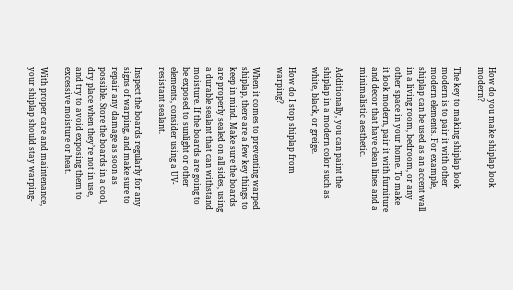How do you make shiplap look modern?

The key to making shiplap look modern is to pair it with other modern elements. For example, shiplap can be used as an accent wall in a living room, bedroom, or any other space in your home. To make it look modern, pair it with furniture and decor that have clean lines and a minimalistic aesthetic.

Additionally, you can paint the shiplap in a modern color such as white, black, or greige.

How do I stop shiplap from warping?

When it comes to preventing warped shiplap, there are a few key things to keep in mind. Make sure the boards are properly sealed on all sides, using a durable sealant that can withstand moisture. If the boards are going to be exposed to sunlight or other elements, consider using a UV-resistant sealant.

Inspect the boards regularly for any signs of warping, and make sure to repair any damage as soon as possible. Store the boards in a cool, dry place when they’re not in use, and try to avoid exposing them to excessive moisture or heat.

With proper care and maintenance, your shiplap should stay warping-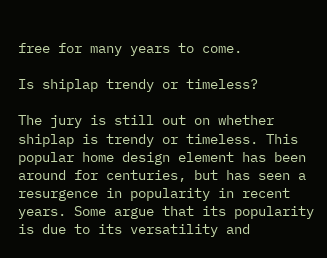free for many years to come.

Is shiplap trendy or timeless?

The jury is still out on whether shiplap is trendy or timeless. This popular home design element has been around for centuries, but has seen a resurgence in popularity in recent years. Some argue that its popularity is due to its versatility and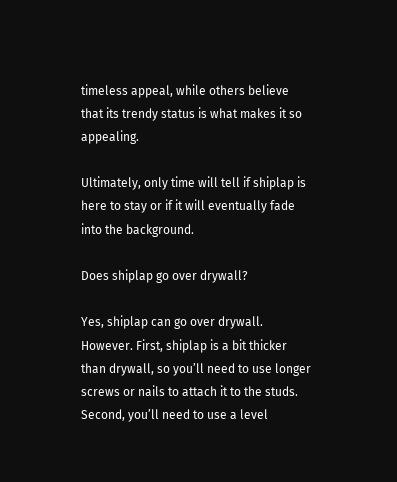timeless appeal, while others believe that its trendy status is what makes it so appealing.

Ultimately, only time will tell if shiplap is here to stay or if it will eventually fade into the background.

Does shiplap go over drywall?

Yes, shiplap can go over drywall. However. First, shiplap is a bit thicker than drywall, so you’ll need to use longer screws or nails to attach it to the studs. Second, you’ll need to use a level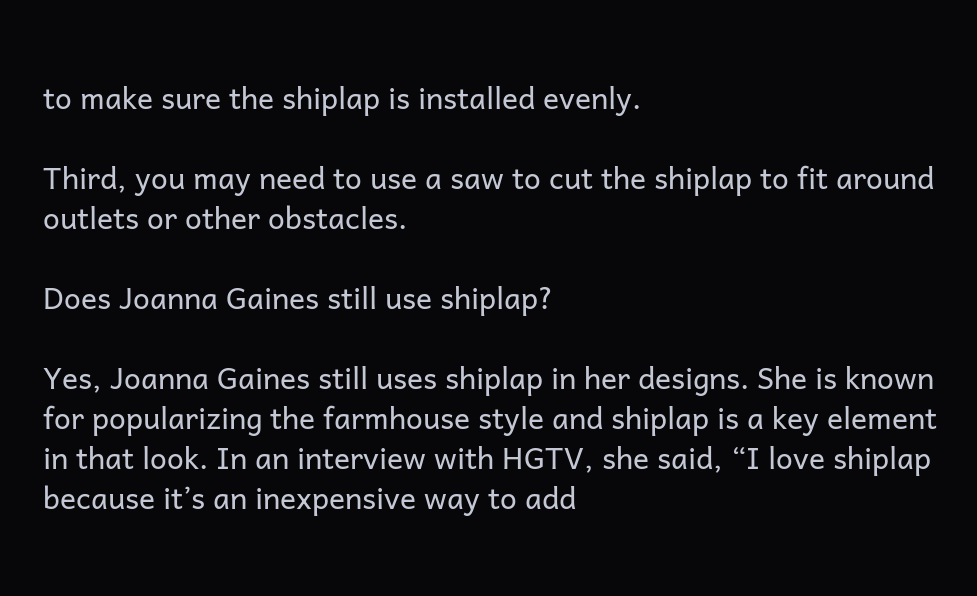to make sure the shiplap is installed evenly.

Third, you may need to use a saw to cut the shiplap to fit around outlets or other obstacles.

Does Joanna Gaines still use shiplap?

Yes, Joanna Gaines still uses shiplap in her designs. She is known for popularizing the farmhouse style and shiplap is a key element in that look. In an interview with HGTV, she said, “I love shiplap because it’s an inexpensive way to add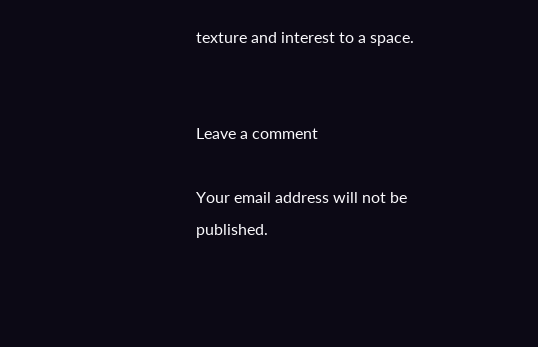texture and interest to a space.


Leave a comment

Your email address will not be published.